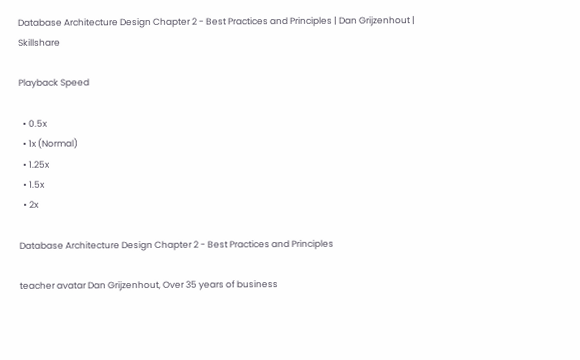Database Architecture Design Chapter 2 - Best Practices and Principles | Dan Grijzenhout | Skillshare

Playback Speed

  • 0.5x
  • 1x (Normal)
  • 1.25x
  • 1.5x
  • 2x

Database Architecture Design Chapter 2 - Best Practices and Principles

teacher avatar Dan Grijzenhout, Over 35 years of business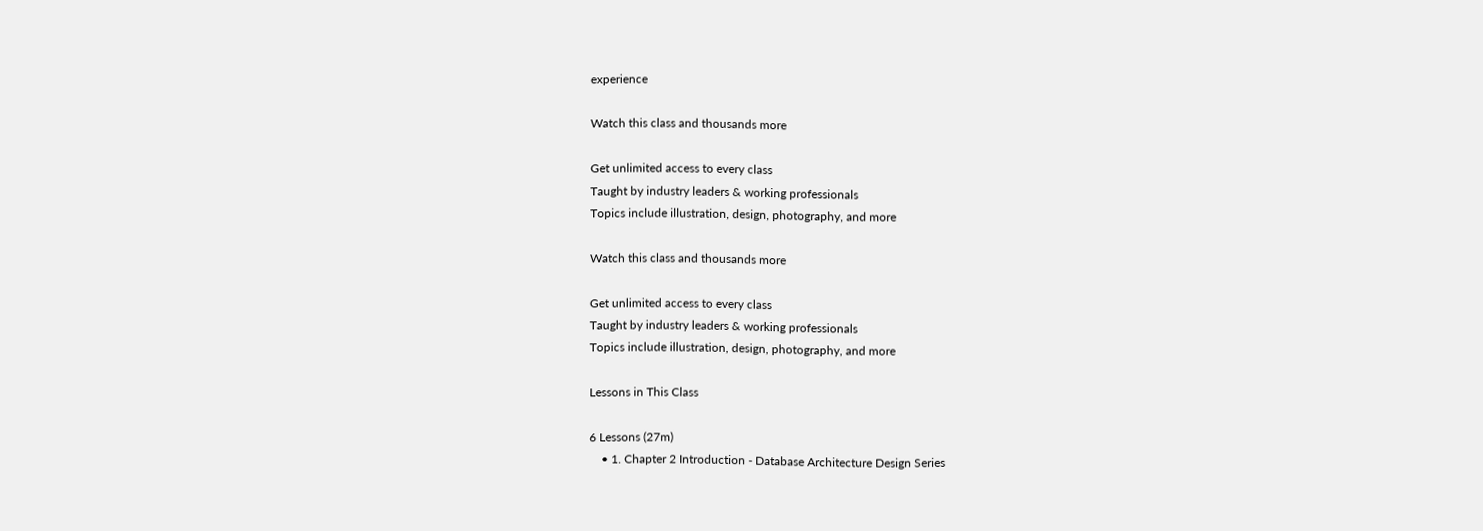experience

Watch this class and thousands more

Get unlimited access to every class
Taught by industry leaders & working professionals
Topics include illustration, design, photography, and more

Watch this class and thousands more

Get unlimited access to every class
Taught by industry leaders & working professionals
Topics include illustration, design, photography, and more

Lessons in This Class

6 Lessons (27m)
    • 1. Chapter 2 Introduction - Database Architecture Design Series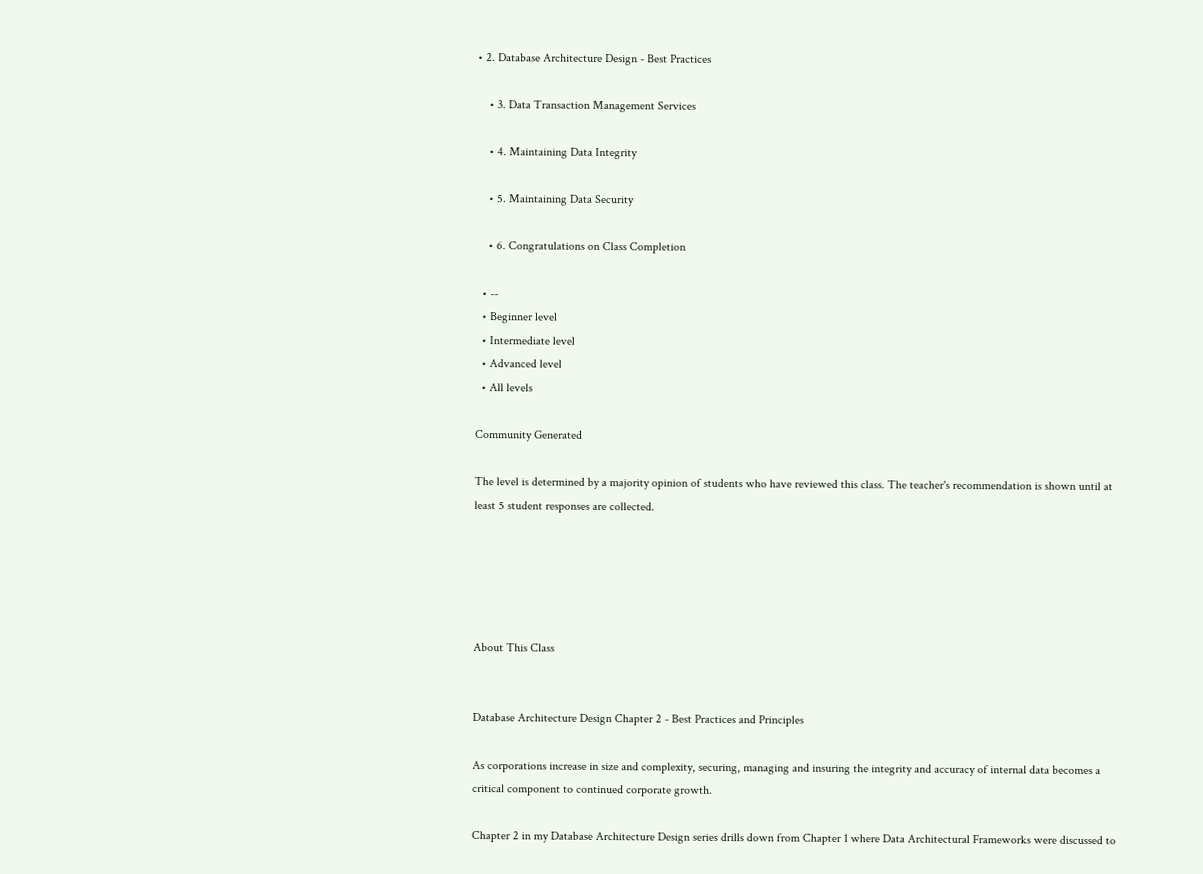• 2. Database Architecture Design - Best Practices

    • 3. Data Transaction Management Services

    • 4. Maintaining Data Integrity

    • 5. Maintaining Data Security

    • 6. Congratulations on Class Completion

  • --
  • Beginner level
  • Intermediate level
  • Advanced level
  • All levels

Community Generated

The level is determined by a majority opinion of students who have reviewed this class. The teacher's recommendation is shown until at least 5 student responses are collected.





About This Class


Database Architecture Design Chapter 2 - Best Practices and Principles

As corporations increase in size and complexity, securing, managing and insuring the integrity and accuracy of internal data becomes a critical component to continued corporate growth.

Chapter 2 in my Database Architecture Design series drills down from Chapter 1 where Data Architectural Frameworks were discussed to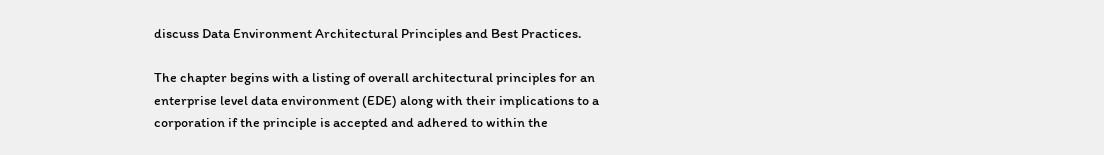discuss Data Environment Architectural Principles and Best Practices.

The chapter begins with a listing of overall architectural principles for an enterprise level data environment (EDE) along with their implications to a corporation if the principle is accepted and adhered to within the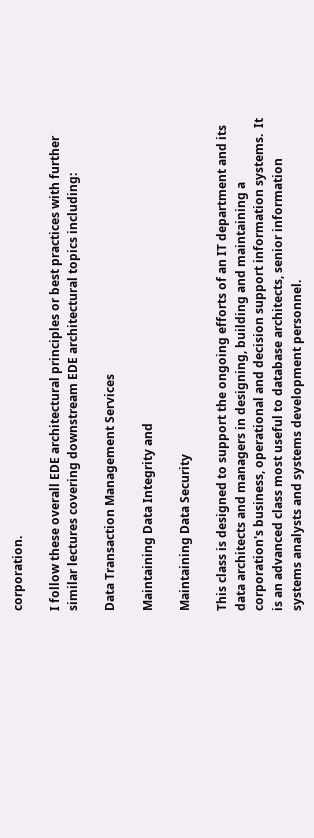corporation.

I follow these overall EDE architectural principles or best practices with further similar lectures covering downstream EDE architectural topics including:

Data Transaction Management Services

Maintaining Data Integrity and

Maintaining Data Security

This class is designed to support the ongoing efforts of an IT department and its data architects and managers in designing, building and maintaining a corporation's business, operational and decision support information systems.  It is an advanced class most useful to database architects, senior information systems analysts and systems development personnel.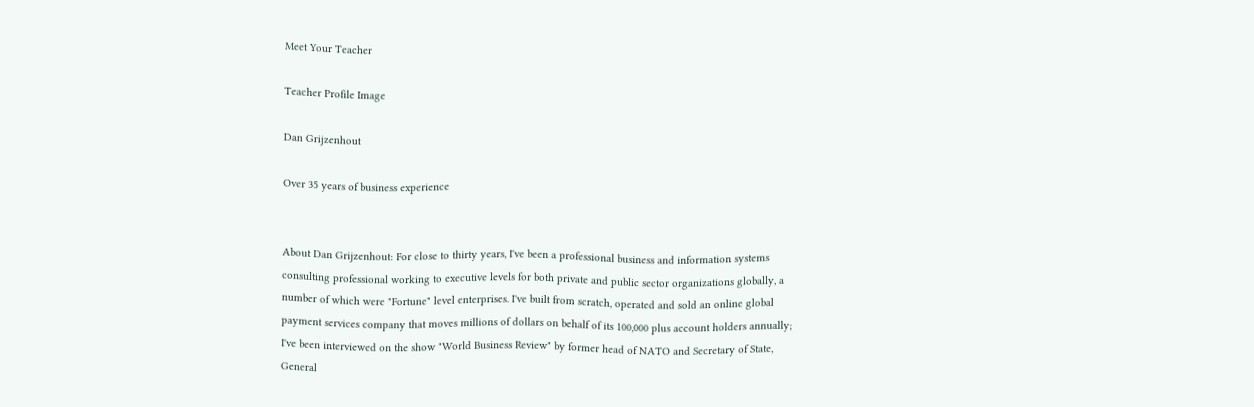Meet Your Teacher

Teacher Profile Image

Dan Grijzenhout

Over 35 years of business experience


About Dan Grijzenhout: For close to thirty years, I've been a professional business and information systems consulting professional working to executive levels for both private and public sector organizations globally, a number of which were "Fortune" level enterprises. I've built from scratch, operated and sold an online global payment services company that moves millions of dollars on behalf of its 100,000 plus account holders annually; I've been interviewed on the show "World Business Review" by former head of NATO and Secretary of State, General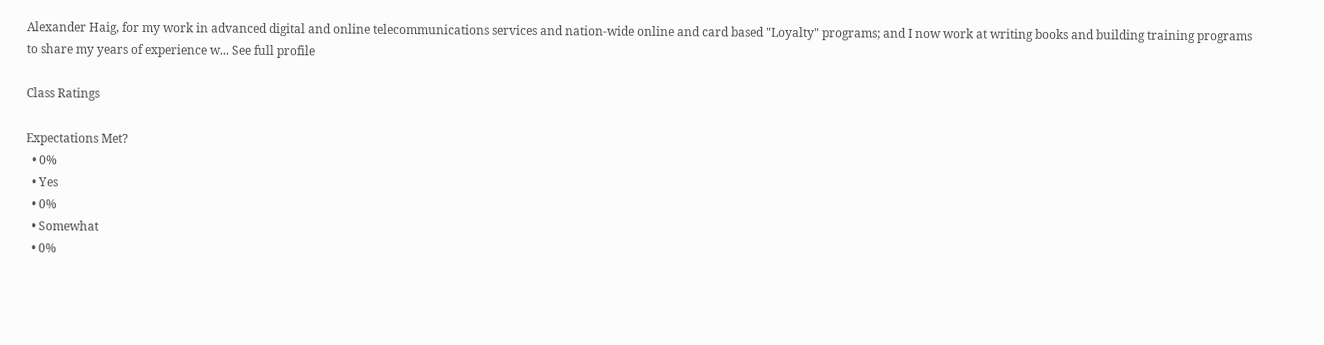Alexander Haig, for my work in advanced digital and online telecommunications services and nation-wide online and card based "Loyalty" programs; and I now work at writing books and building training programs to share my years of experience w... See full profile

Class Ratings

Expectations Met?
  • 0%
  • Yes
  • 0%
  • Somewhat
  • 0%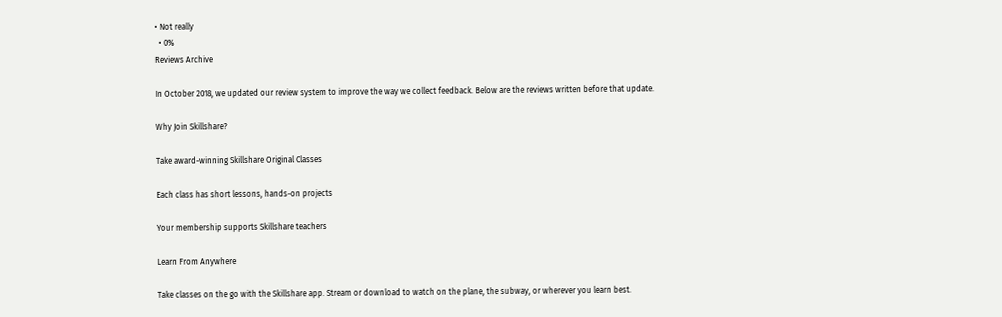• Not really
  • 0%
Reviews Archive

In October 2018, we updated our review system to improve the way we collect feedback. Below are the reviews written before that update.

Why Join Skillshare?

Take award-winning Skillshare Original Classes

Each class has short lessons, hands-on projects

Your membership supports Skillshare teachers

Learn From Anywhere

Take classes on the go with the Skillshare app. Stream or download to watch on the plane, the subway, or wherever you learn best.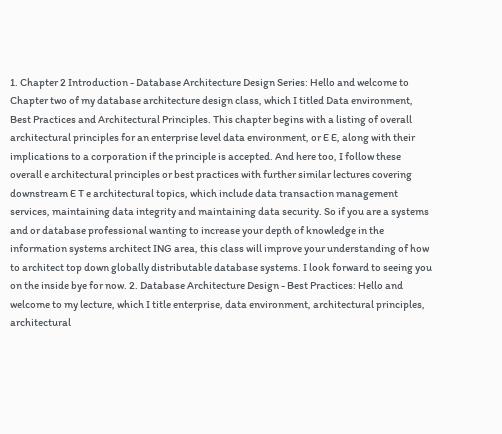1. Chapter 2 Introduction - Database Architecture Design Series: Hello and welcome to Chapter two of my database architecture design class, which I titled Data environment, Best Practices and Architectural Principles. This chapter begins with a listing of overall architectural principles for an enterprise level data environment, or E E, along with their implications to a corporation if the principle is accepted. And here too, I follow these overall e architectural principles or best practices with further similar lectures covering downstream E T e architectural topics, which include data transaction management services, maintaining data integrity and maintaining data security. So if you are a systems and or database professional wanting to increase your depth of knowledge in the information systems architect ING area, this class will improve your understanding of how to architect top down globally distributable database systems. I look forward to seeing you on the inside bye for now. 2. Database Architecture Design - Best Practices: Hello and welcome to my lecture, which I title enterprise, data environment, architectural principles, architectural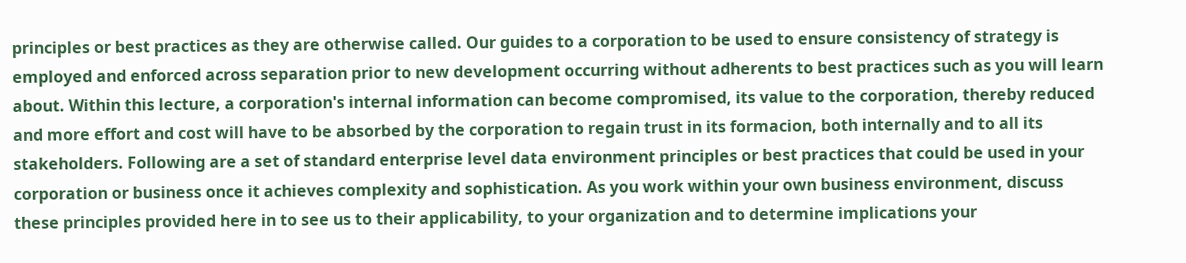principles or best practices as they are otherwise called. Our guides to a corporation to be used to ensure consistency of strategy is employed and enforced across separation prior to new development occurring without adherents to best practices such as you will learn about. Within this lecture, a corporation's internal information can become compromised, its value to the corporation, thereby reduced and more effort and cost will have to be absorbed by the corporation to regain trust in its formacion, both internally and to all its stakeholders. Following are a set of standard enterprise level data environment principles or best practices that could be used in your corporation or business once it achieves complexity and sophistication. As you work within your own business environment, discuss these principles provided here in to see us to their applicability, to your organization and to determine implications your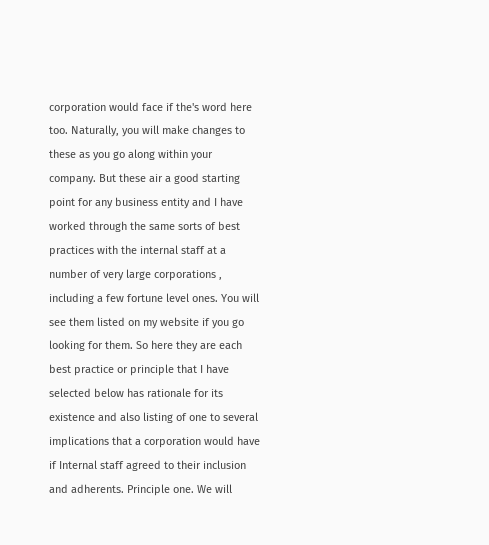corporation would face if the's word here too. Naturally, you will make changes to these as you go along within your company. But these air a good starting point for any business entity and I have worked through the same sorts of best practices with the internal staff at a number of very large corporations , including a few fortune level ones. You will see them listed on my website if you go looking for them. So here they are each best practice or principle that I have selected below has rationale for its existence and also listing of one to several implications that a corporation would have if Internal staff agreed to their inclusion and adherents. Principle one. We will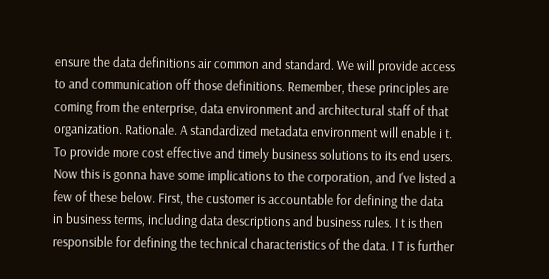ensure the data definitions air common and standard. We will provide access to and communication off those definitions. Remember, these principles are coming from the enterprise, data environment and architectural staff of that organization. Rationale. A standardized metadata environment will enable i t. To provide more cost effective and timely business solutions to its end users. Now this is gonna have some implications to the corporation, and I've listed a few of these below. First, the customer is accountable for defining the data in business terms, including data descriptions and business rules. I t is then responsible for defining the technical characteristics of the data. I T is further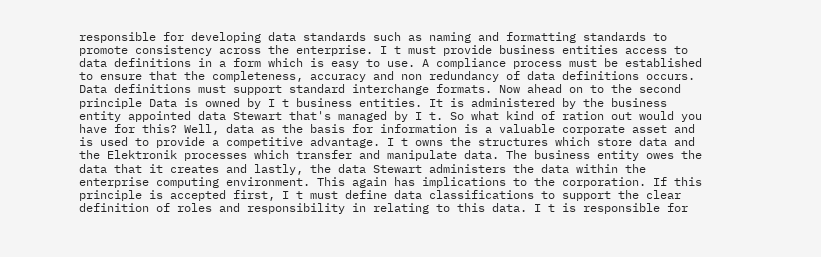responsible for developing data standards such as naming and formatting standards to promote consistency across the enterprise. I t must provide business entities access to data definitions in a form which is easy to use. A compliance process must be established to ensure that the completeness, accuracy and non redundancy of data definitions occurs. Data definitions must support standard interchange formats. Now ahead on to the second principle Data is owned by I t business entities. It is administered by the business entity appointed data Stewart that's managed by I t. So what kind of ration out would you have for this? Well, data as the basis for information is a valuable corporate asset and is used to provide a competitive advantage. I t owns the structures which store data and the Elektronik processes which transfer and manipulate data. The business entity owes the data that it creates and lastly, the data Stewart administers the data within the enterprise computing environment. This again has implications to the corporation. If this principle is accepted first, I t must define data classifications to support the clear definition of roles and responsibility in relating to this data. I t is responsible for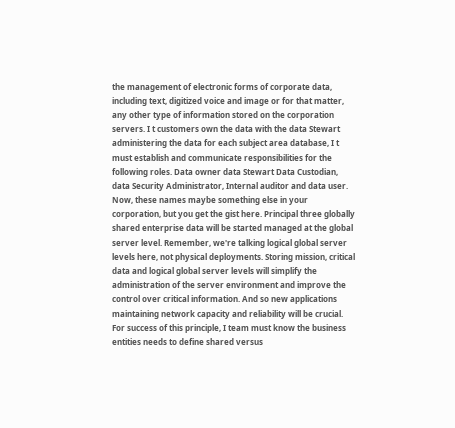the management of electronic forms of corporate data, including text, digitized voice and image or for that matter, any other type of information stored on the corporation servers. I t customers own the data with the data Stewart administering the data for each subject area database, I t must establish and communicate responsibilities for the following roles. Data owner data Stewart Data Custodian, data Security Administrator, Internal auditor and data user. Now, these names maybe something else in your corporation, but you get the gist here. Principal three globally shared enterprise data will be started managed at the global server level. Remember, we're talking logical global server levels here, not physical deployments. Storing mission, critical data and logical global server levels will simplify the administration of the server environment and improve the control over critical information. And so new applications maintaining network capacity and reliability will be crucial. For success of this principle, I team must know the business entities needs to define shared versus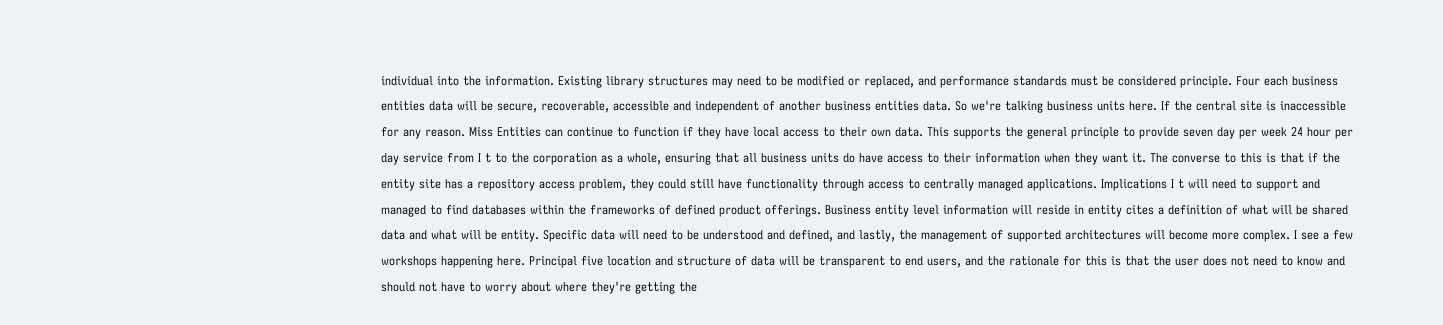individual into the information. Existing library structures may need to be modified or replaced, and performance standards must be considered principle. Four each business entities data will be secure, recoverable, accessible and independent of another business entities data. So we're talking business units here. If the central site is inaccessible for any reason. Miss Entities can continue to function if they have local access to their own data. This supports the general principle to provide seven day per week 24 hour per day service from I t to the corporation as a whole, ensuring that all business units do have access to their information when they want it. The converse to this is that if the entity site has a repository access problem, they could still have functionality through access to centrally managed applications. Implications I t will need to support and managed to find databases within the frameworks of defined product offerings. Business entity level information will reside in entity cites a definition of what will be shared data and what will be entity. Specific data will need to be understood and defined, and lastly, the management of supported architectures will become more complex. I see a few workshops happening here. Principal five location and structure of data will be transparent to end users, and the rationale for this is that the user does not need to know and should not have to worry about where they're getting the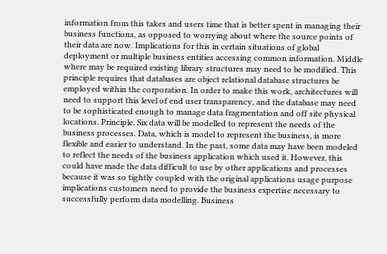information from this takes and users time that is better spent in managing their business functions, as opposed to worrying about where the source points of their data are now. Implications for this in certain situations of global deployment or multiple business entities accessing common information. Middle where may be required existing library structures may need to be modified. This principle requires that databases are object relational database structures be employed within the corporation. In order to make this work, architectures will need to support this level of end user transparency, and the database may need to be sophisticated enough to manage data fragmentation and off site physical locations. Principle. Six data will be modelled to represent the needs of the business processes. Data, which is model to represent the business, is more flexible and easier to understand. In the past, some data may have been modeled to reflect the needs of the business application which used it. However, this could have made the data difficult to use by other applications and processes because it was so tightly coupled with the original applications usage purpose implications customers need to provide the business expertise necessary to successfully perform data modelling. Business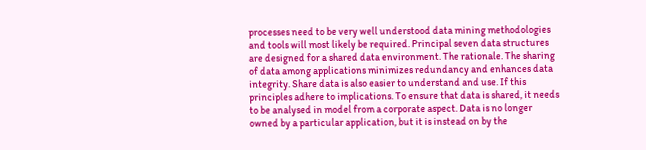processes need to be very well understood data mining methodologies and tools will most likely be required. Principal seven data structures are designed for a shared data environment. The rationale. The sharing of data among applications minimizes redundancy and enhances data integrity. Share data is also easier to understand and use. If this principles adhere to implications. To ensure that data is shared, it needs to be analysed in model from a corporate aspect. Data is no longer owned by a particular application, but it is instead on by the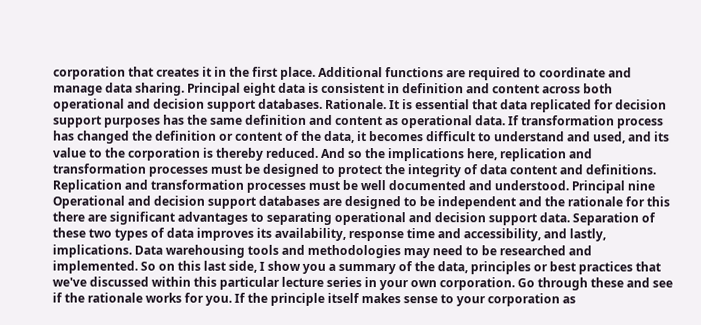corporation that creates it in the first place. Additional functions are required to coordinate and manage data sharing. Principal eight data is consistent in definition and content across both operational and decision support databases. Rationale. It is essential that data replicated for decision support purposes has the same definition and content as operational data. If transformation process has changed the definition or content of the data, it becomes difficult to understand and used, and its value to the corporation is thereby reduced. And so the implications here, replication and transformation processes must be designed to protect the integrity of data content and definitions. Replication and transformation processes must be well documented and understood. Principal nine Operational and decision support databases are designed to be independent and the rationale for this there are significant advantages to separating operational and decision support data. Separation of these two types of data improves its availability, response time and accessibility, and lastly, implications. Data warehousing tools and methodologies may need to be researched and implemented. So on this last side, I show you a summary of the data, principles or best practices that we've discussed within this particular lecture series in your own corporation. Go through these and see if the rationale works for you. If the principle itself makes sense to your corporation as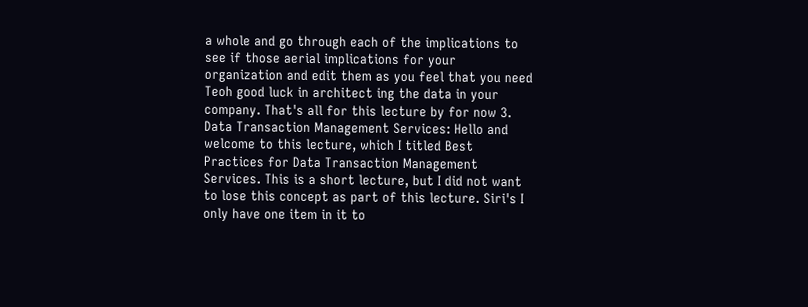a whole and go through each of the implications to see if those aerial implications for your organization and edit them as you feel that you need Teoh good luck in architect ing the data in your company. That's all for this lecture by for now 3. Data Transaction Management Services: Hello and welcome to this lecture, which I titled Best Practices for Data Transaction Management Services. This is a short lecture, but I did not want to lose this concept as part of this lecture. Siri's I only have one item in it to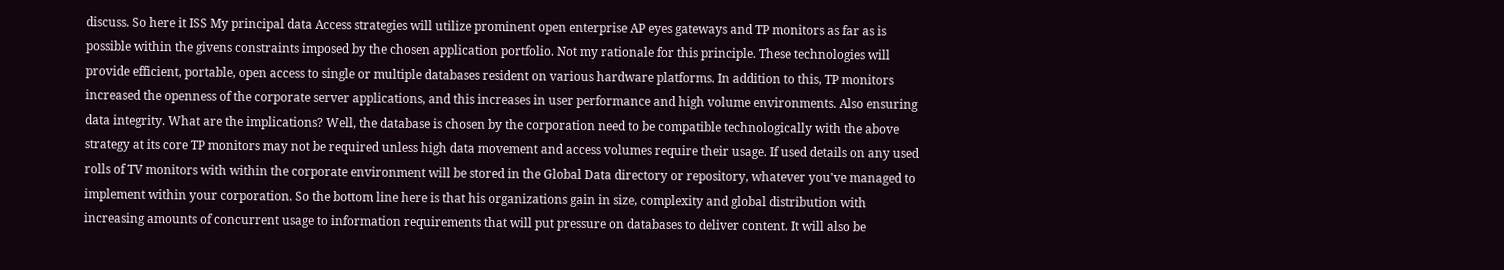discuss. So here it ISS My principal data Access strategies will utilize prominent open enterprise AP eyes gateways and TP monitors as far as is possible within the givens constraints imposed by the chosen application portfolio. Not my rationale for this principle. These technologies will provide efficient, portable, open access to single or multiple databases resident on various hardware platforms. In addition to this, TP monitors increased the openness of the corporate server applications, and this increases in user performance and high volume environments. Also ensuring data integrity. What are the implications? Well, the database is chosen by the corporation need to be compatible technologically with the above strategy at its core TP monitors may not be required unless high data movement and access volumes require their usage. If used details on any used rolls of TV monitors with within the corporate environment will be stored in the Global Data directory or repository, whatever you've managed to implement within your corporation. So the bottom line here is that his organizations gain in size, complexity and global distribution with increasing amounts of concurrent usage to information requirements that will put pressure on databases to deliver content. It will also be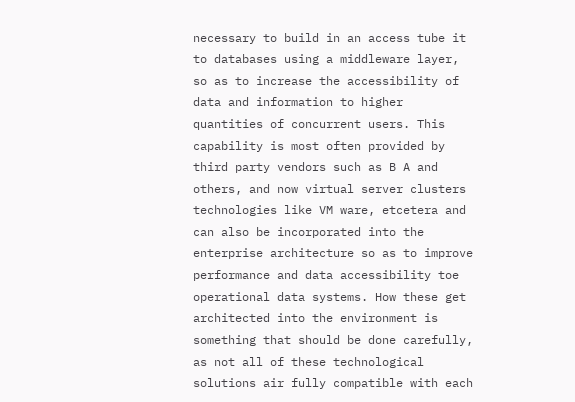necessary to build in an access tube it to databases using a middleware layer, so as to increase the accessibility of data and information to higher quantities of concurrent users. This capability is most often provided by third party vendors such as B A and others, and now virtual server clusters technologies like VM ware, etcetera and can also be incorporated into the enterprise architecture so as to improve performance and data accessibility toe operational data systems. How these get architected into the environment is something that should be done carefully, as not all of these technological solutions air fully compatible with each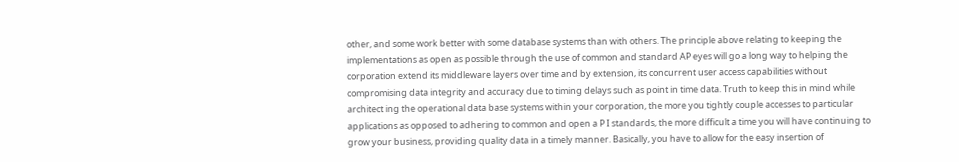other, and some work better with some database systems than with others. The principle above relating to keeping the implementations as open as possible through the use of common and standard AP eyes will go a long way to helping the corporation extend its middleware layers over time and by extension, its concurrent user access capabilities without compromising data integrity and accuracy due to timing delays such as point in time data. Truth to keep this in mind while architect ing the operational data base systems within your corporation, the more you tightly couple accesses to particular applications as opposed to adhering to common and open a P I standards, the more difficult a time you will have continuing to grow your business, providing quality data in a timely manner. Basically, you have to allow for the easy insertion of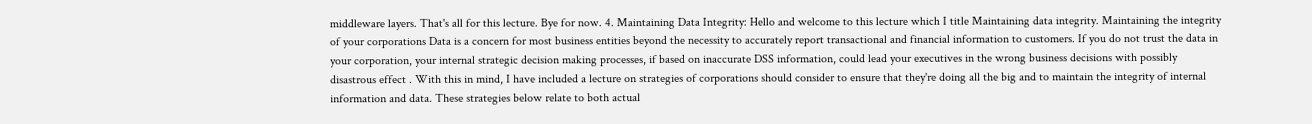middleware layers. That's all for this lecture. Bye for now. 4. Maintaining Data Integrity: Hello and welcome to this lecture which I title Maintaining data integrity. Maintaining the integrity of your corporations Data is a concern for most business entities beyond the necessity to accurately report transactional and financial information to customers. If you do not trust the data in your corporation, your internal strategic decision making processes, if based on inaccurate DSS information, could lead your executives in the wrong business decisions with possibly disastrous effect . With this in mind, I have included a lecture on strategies of corporations should consider to ensure that they're doing all the big and to maintain the integrity of internal information and data. These strategies below relate to both actual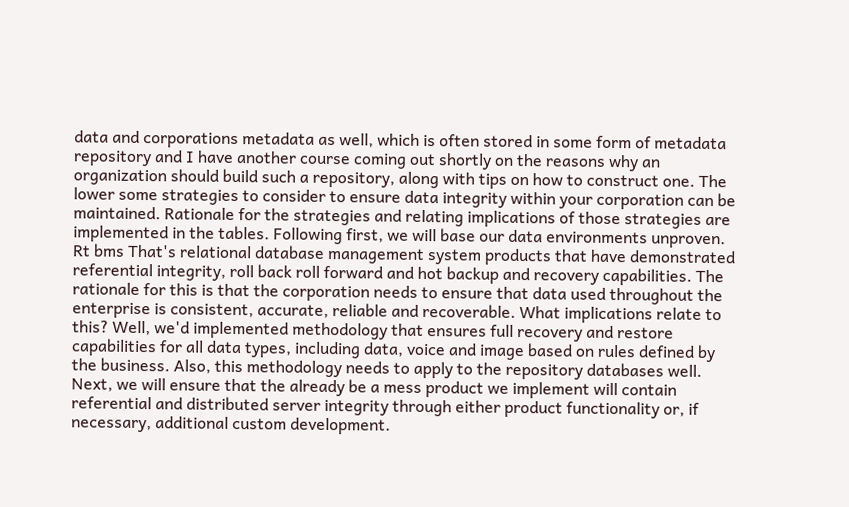data and corporations metadata as well, which is often stored in some form of metadata repository and I have another course coming out shortly on the reasons why an organization should build such a repository, along with tips on how to construct one. The lower some strategies to consider to ensure data integrity within your corporation can be maintained. Rationale for the strategies and relating implications of those strategies are implemented in the tables. Following first, we will base our data environments unproven. Rt bms That's relational database management system products that have demonstrated referential integrity, roll back roll forward and hot backup and recovery capabilities. The rationale for this is that the corporation needs to ensure that data used throughout the enterprise is consistent, accurate, reliable and recoverable. What implications relate to this? Well, we'd implemented methodology that ensures full recovery and restore capabilities for all data types, including data, voice and image based on rules defined by the business. Also, this methodology needs to apply to the repository databases well. Next, we will ensure that the already be a mess product we implement will contain referential and distributed server integrity through either product functionality or, if necessary, additional custom development.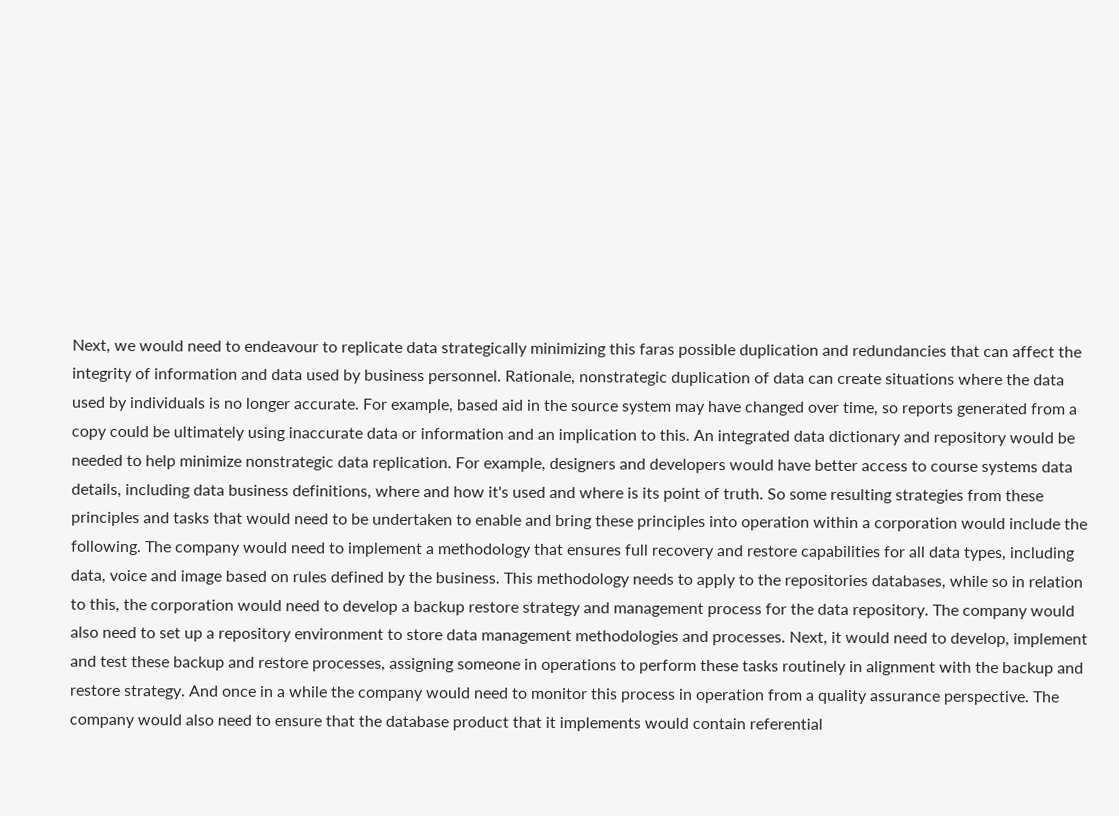Next, we would need to endeavour to replicate data strategically minimizing this faras possible duplication and redundancies that can affect the integrity of information and data used by business personnel. Rationale, nonstrategic duplication of data can create situations where the data used by individuals is no longer accurate. For example, based aid in the source system may have changed over time, so reports generated from a copy could be ultimately using inaccurate data or information and an implication to this. An integrated data dictionary and repository would be needed to help minimize nonstrategic data replication. For example, designers and developers would have better access to course systems data details, including data business definitions, where and how it's used and where is its point of truth. So some resulting strategies from these principles and tasks that would need to be undertaken to enable and bring these principles into operation within a corporation would include the following. The company would need to implement a methodology that ensures full recovery and restore capabilities for all data types, including data, voice and image based on rules defined by the business. This methodology needs to apply to the repositories databases, while so in relation to this, the corporation would need to develop a backup restore strategy and management process for the data repository. The company would also need to set up a repository environment to store data management methodologies and processes. Next, it would need to develop, implement and test these backup and restore processes, assigning someone in operations to perform these tasks routinely in alignment with the backup and restore strategy. And once in a while the company would need to monitor this process in operation from a quality assurance perspective. The company would also need to ensure that the database product that it implements would contain referential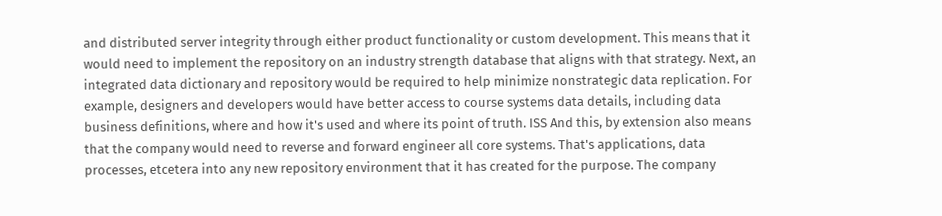and distributed server integrity through either product functionality or custom development. This means that it would need to implement the repository on an industry strength database that aligns with that strategy. Next, an integrated data dictionary and repository would be required to help minimize nonstrategic data replication. For example, designers and developers would have better access to course systems data details, including data business definitions, where and how it's used and where its point of truth. ISS And this, by extension also means that the company would need to reverse and forward engineer all core systems. That's applications, data processes, etcetera into any new repository environment that it has created for the purpose. The company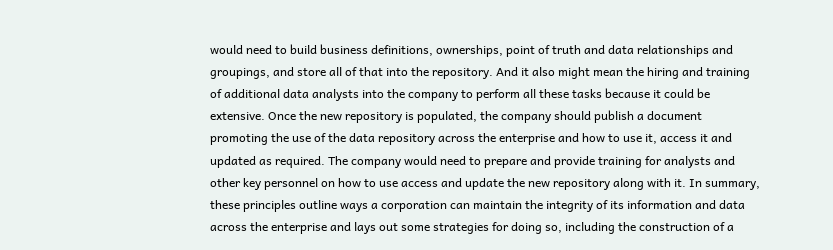would need to build business definitions, ownerships, point of truth and data relationships and groupings, and store all of that into the repository. And it also might mean the hiring and training of additional data analysts into the company to perform all these tasks because it could be extensive. Once the new repository is populated, the company should publish a document promoting the use of the data repository across the enterprise and how to use it, access it and updated as required. The company would need to prepare and provide training for analysts and other key personnel on how to use access and update the new repository along with it. In summary, these principles outline ways a corporation can maintain the integrity of its information and data across the enterprise and lays out some strategies for doing so, including the construction of a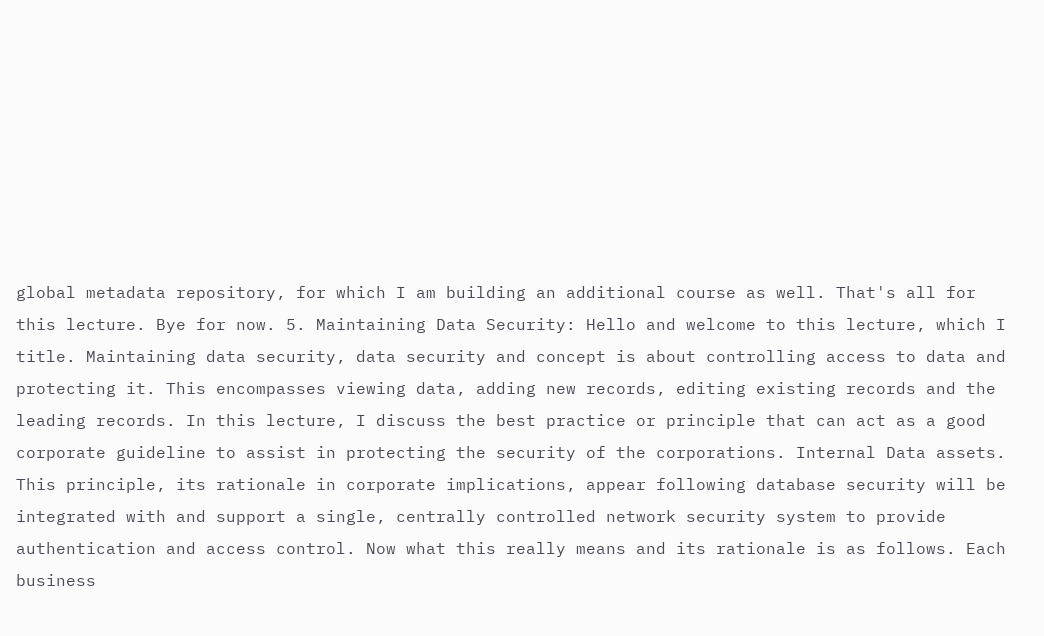global metadata repository, for which I am building an additional course as well. That's all for this lecture. Bye for now. 5. Maintaining Data Security: Hello and welcome to this lecture, which I title. Maintaining data security, data security and concept is about controlling access to data and protecting it. This encompasses viewing data, adding new records, editing existing records and the leading records. In this lecture, I discuss the best practice or principle that can act as a good corporate guideline to assist in protecting the security of the corporations. Internal Data assets. This principle, its rationale in corporate implications, appear following database security will be integrated with and support a single, centrally controlled network security system to provide authentication and access control. Now what this really means and its rationale is as follows. Each business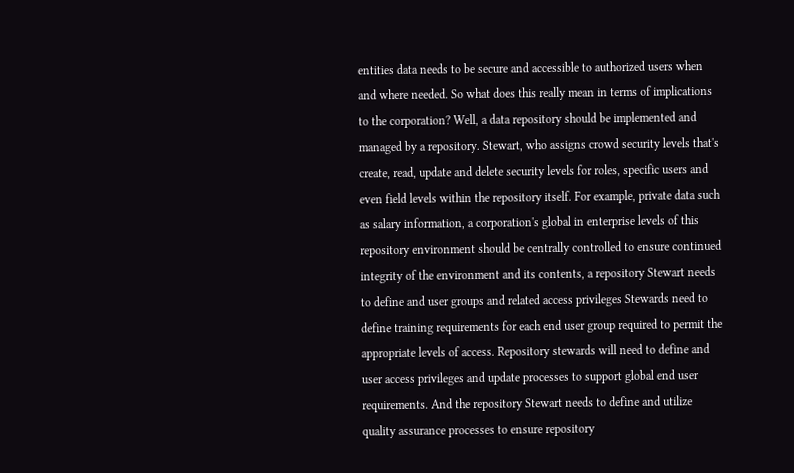entities data needs to be secure and accessible to authorized users when and where needed. So what does this really mean in terms of implications to the corporation? Well, a data repository should be implemented and managed by a repository. Stewart, who assigns crowd security levels that's create, read, update and delete security levels for roles, specific users and even field levels within the repository itself. For example, private data such as salary information, a corporation's global in enterprise levels of this repository environment should be centrally controlled to ensure continued integrity of the environment and its contents, a repository Stewart needs to define and user groups and related access privileges Stewards need to define training requirements for each end user group required to permit the appropriate levels of access. Repository stewards will need to define and user access privileges and update processes to support global end user requirements. And the repository Stewart needs to define and utilize quality assurance processes to ensure repository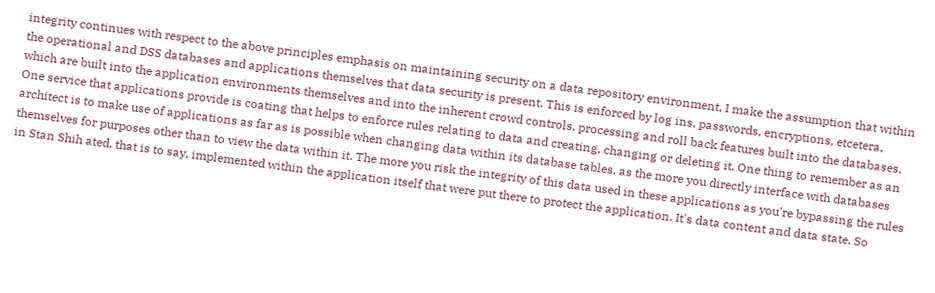integrity continues with respect to the above principles emphasis on maintaining security on a data repository environment, I make the assumption that within the operational and DSS databases and applications themselves that data security is present. This is enforced by log ins, passwords, encryptions, etcetera, which are built into the application environments themselves and into the inherent crowd controls, processing and roll back features built into the databases. One service that applications provide is coating that helps to enforce rules relating to data and creating, changing or deleting it. One thing to remember as an architect is to make use of applications as far as is possible when changing data within its database tables, as the more you directly interface with databases themselves for purposes other than to view the data within it. The more you risk the integrity of this data used in these applications as you're bypassing the rules in Stan Shih ated, that is to say, implemented within the application itself that were put there to protect the application. It's data content and data state. So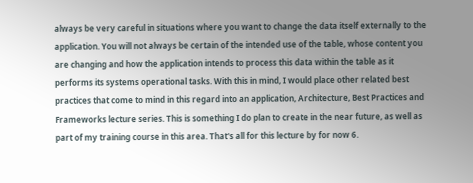always be very careful in situations where you want to change the data itself externally to the application. You will not always be certain of the intended use of the table, whose content you are changing and how the application intends to process this data within the table as it performs its systems operational tasks. With this in mind, I would place other related best practices that come to mind in this regard into an application, Architecture, Best Practices and Frameworks lecture series. This is something I do plan to create in the near future, as well as part of my training course in this area. That's all for this lecture by for now 6.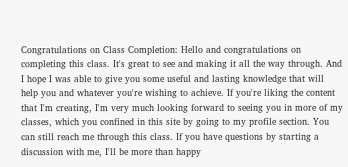Congratulations on Class Completion: Hello and congratulations on completing this class. It's great to see and making it all the way through. And I hope I was able to give you some useful and lasting knowledge that will help you and whatever you're wishing to achieve. If you're liking the content that I'm creating, I'm very much looking forward to seeing you in more of my classes, which you confined in this site by going to my profile section. You can still reach me through this class. If you have questions by starting a discussion with me, I'll be more than happy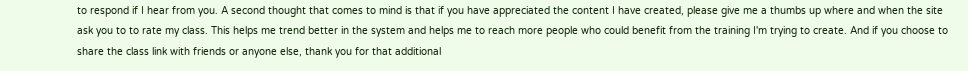to respond if I hear from you. A second thought that comes to mind is that if you have appreciated the content I have created, please give me a thumbs up where and when the site ask you to to rate my class. This helps me trend better in the system and helps me to reach more people who could benefit from the training I'm trying to create. And if you choose to share the class link with friends or anyone else, thank you for that additional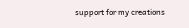support for my creations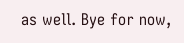as well. Bye for now,